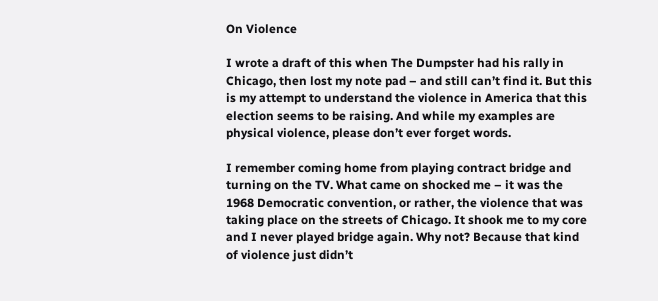On Violence

I wrote a draft of this when The Dumpster had his rally in Chicago, then lost my note pad – and still can’t find it. But this is my attempt to understand the violence in America that this election seems to be raising. And while my examples are physical violence, please don’t ever forget words.

I remember coming home from playing contract bridge and turning on the TV. What came on shocked me – it was the 1968 Democratic convention, or rather, the violence that was taking place on the streets of Chicago. It shook me to my core and I never played bridge again. Why not? Because that kind of violence just didn’t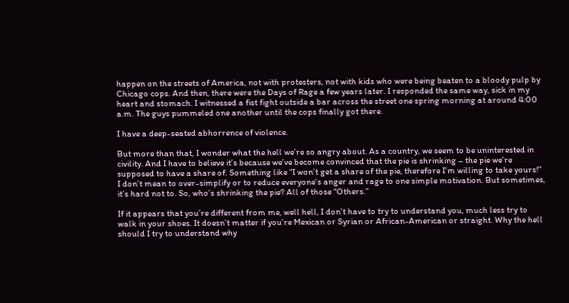happen on the streets of America, not with protesters, not with kids who were being beaten to a bloody pulp by Chicago cops. And then, there were the Days of Rage a few years later. I responded the same way, sick in my heart and stomach. I witnessed a fist fight outside a bar across the street one spring morning at around 4:00 a.m. The guys pummeled one another until the cops finally got there.

I have a deep-seated abhorrence of violence.

But more than that, I wonder what the hell we’re so angry about. As a country, we seem to be uninterested in civility. And I have to believe it’s because we’ve become convinced that the pie is shrinking – the pie we’re supposed to have a share of. Something like “I won’t get a share of the pie, therefore I’m willing to take yours!” I don’t mean to over-simplify or to reduce everyone’s anger and rage to one simple motivation. But sometimes, it’s hard not to. So, who’s shrinking the pie? All of those “Others.”

If it appears that you’re different from me, well hell, I don’t have to try to understand you, much less try to walk in your shoes. It doesn’t matter if you’re Mexican or Syrian or African-American or straight. Why the hell should I try to understand why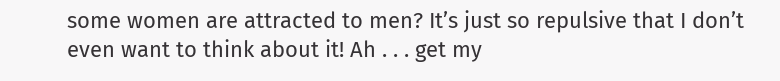some women are attracted to men? It’s just so repulsive that I don’t even want to think about it! Ah . . . get my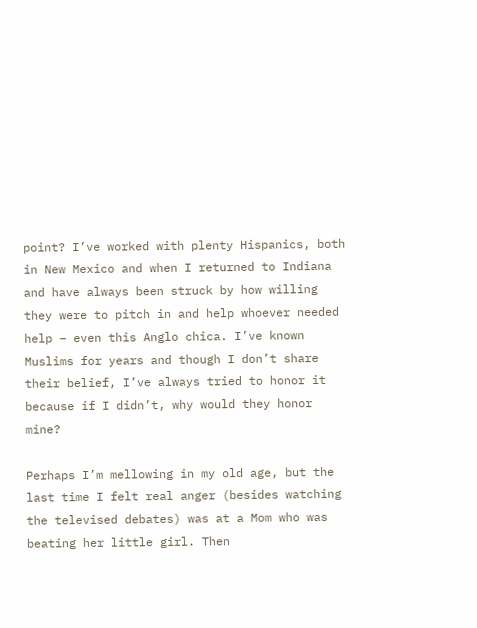point? I’ve worked with plenty Hispanics, both in New Mexico and when I returned to Indiana and have always been struck by how willing they were to pitch in and help whoever needed help – even this Anglo chica. I’ve known Muslims for years and though I don’t share their belief, I’ve always tried to honor it because if I didn’t, why would they honor mine?

Perhaps I’m mellowing in my old age, but the last time I felt real anger (besides watching the televised debates) was at a Mom who was beating her little girl. Then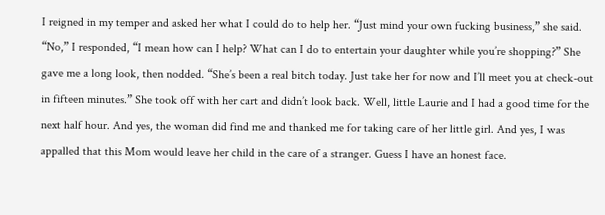I reigned in my temper and asked her what I could do to help her. “Just mind your own fucking business,” she said. “No,” I responded, “I mean how can I help? What can I do to entertain your daughter while you’re shopping?” She gave me a long look, then nodded. “She’s been a real bitch today. Just take her for now and I’ll meet you at check-out in fifteen minutes.” She took off with her cart and didn’t look back. Well, little Laurie and I had a good time for the next half hour. And yes, the woman did find me and thanked me for taking care of her little girl. And yes, I was appalled that this Mom would leave her child in the care of a stranger. Guess I have an honest face.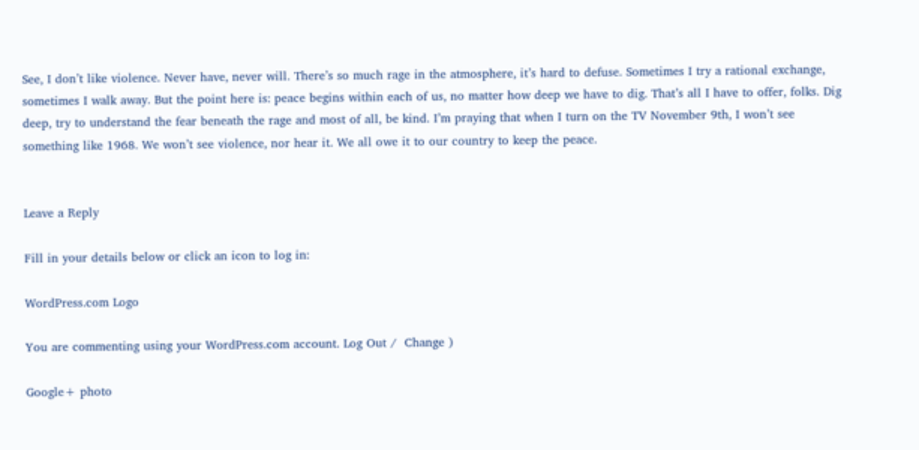See, I don’t like violence. Never have, never will. There’s so much rage in the atmosphere, it’s hard to defuse. Sometimes I try a rational exchange, sometimes I walk away. But the point here is: peace begins within each of us, no matter how deep we have to dig. That’s all I have to offer, folks. Dig deep, try to understand the fear beneath the rage and most of all, be kind. I’m praying that when I turn on the TV November 9th, I won’t see something like 1968. We won’t see violence, nor hear it. We all owe it to our country to keep the peace.


Leave a Reply

Fill in your details below or click an icon to log in:

WordPress.com Logo

You are commenting using your WordPress.com account. Log Out /  Change )

Google+ photo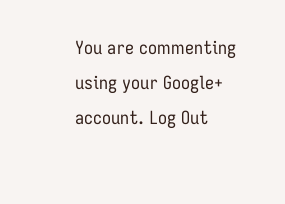You are commenting using your Google+ account. Log Out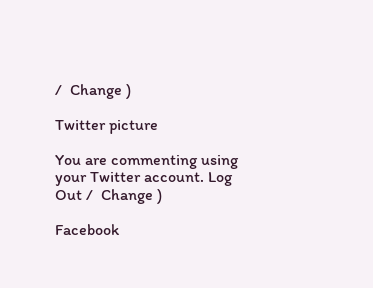/  Change )

Twitter picture

You are commenting using your Twitter account. Log Out /  Change )

Facebook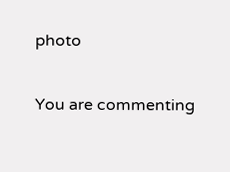photo

You are commenting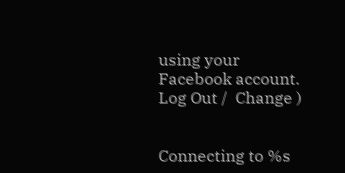using your Facebook account. Log Out /  Change )


Connecting to %s